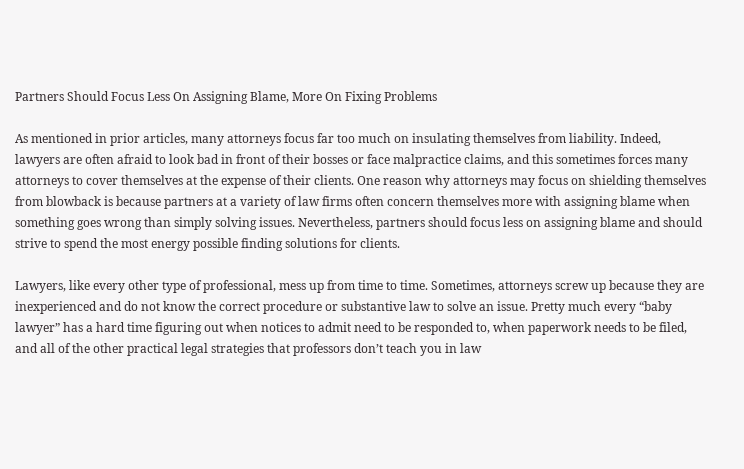Partners Should Focus Less On Assigning Blame, More On Fixing Problems

As mentioned in prior articles, many attorneys focus far too much on insulating themselves from liability. Indeed, lawyers are often afraid to look bad in front of their bosses or face malpractice claims, and this sometimes forces many attorneys to cover themselves at the expense of their clients. One reason why attorneys may focus on shielding themselves from blowback is because partners at a variety of law firms often concern themselves more with assigning blame when something goes wrong than simply solving issues. Nevertheless, partners should focus less on assigning blame and should strive to spend the most energy possible finding solutions for clients.

Lawyers, like every other type of professional, mess up from time to time. Sometimes, attorneys screw up because they are inexperienced and do not know the correct procedure or substantive law to solve an issue. Pretty much every “baby lawyer” has a hard time figuring out when notices to admit need to be responded to, when paperwork needs to be filed, and all of the other practical legal strategies that professors don’t teach you in law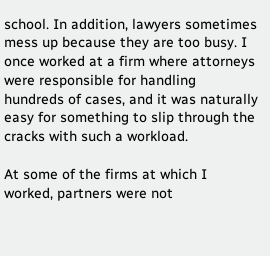school. In addition, lawyers sometimes mess up because they are too busy. I once worked at a firm where attorneys were responsible for handling hundreds of cases, and it was naturally easy for something to slip through the cracks with such a workload.

At some of the firms at which I worked, partners were not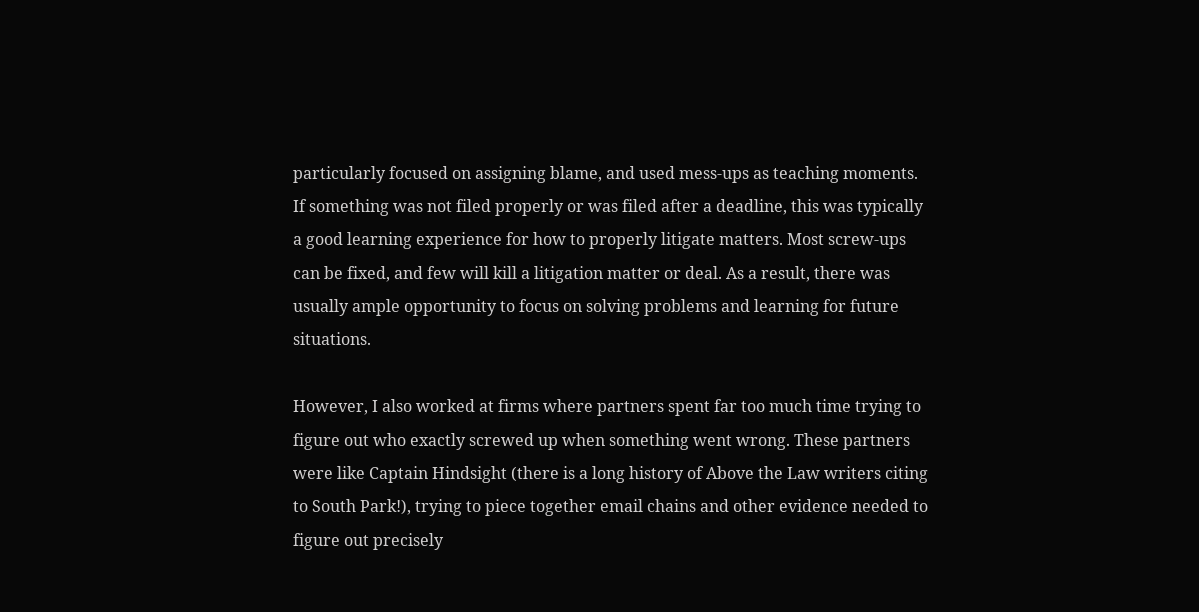particularly focused on assigning blame, and used mess-ups as teaching moments. If something was not filed properly or was filed after a deadline, this was typically a good learning experience for how to properly litigate matters. Most screw-ups can be fixed, and few will kill a litigation matter or deal. As a result, there was usually ample opportunity to focus on solving problems and learning for future situations.

However, I also worked at firms where partners spent far too much time trying to figure out who exactly screwed up when something went wrong. These partners were like Captain Hindsight (there is a long history of Above the Law writers citing to South Park!), trying to piece together email chains and other evidence needed to figure out precisely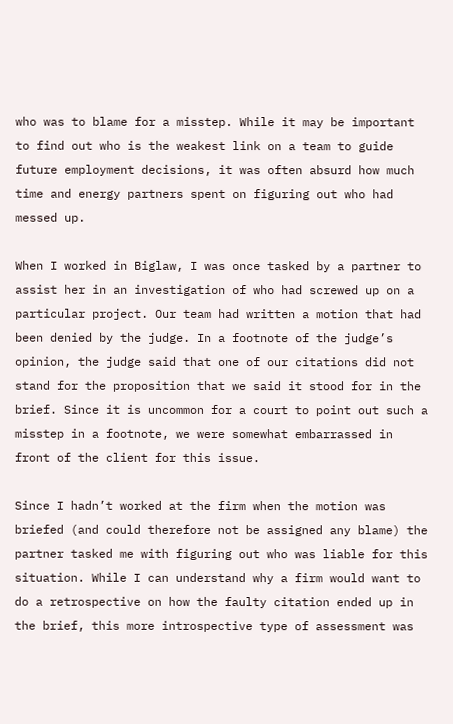who was to blame for a misstep. While it may be important to find out who is the weakest link on a team to guide future employment decisions, it was often absurd how much time and energy partners spent on figuring out who had messed up.

When I worked in Biglaw, I was once tasked by a partner to assist her in an investigation of who had screwed up on a particular project. Our team had written a motion that had been denied by the judge. In a footnote of the judge’s opinion, the judge said that one of our citations did not stand for the proposition that we said it stood for in the brief. Since it is uncommon for a court to point out such a misstep in a footnote, we were somewhat embarrassed in front of the client for this issue.

Since I hadn’t worked at the firm when the motion was briefed (and could therefore not be assigned any blame) the partner tasked me with figuring out who was liable for this situation. While I can understand why a firm would want to do a retrospective on how the faulty citation ended up in the brief, this more introspective type of assessment was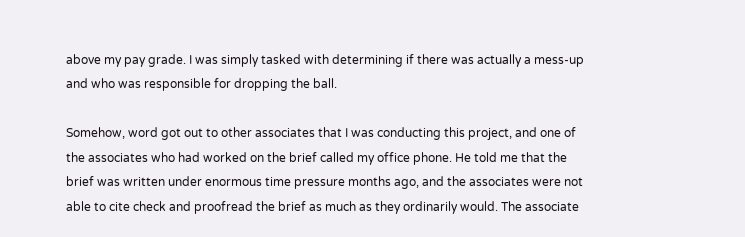above my pay grade. I was simply tasked with determining if there was actually a mess-up and who was responsible for dropping the ball.

Somehow, word got out to other associates that I was conducting this project, and one of the associates who had worked on the brief called my office phone. He told me that the brief was written under enormous time pressure months ago, and the associates were not able to cite check and proofread the brief as much as they ordinarily would. The associate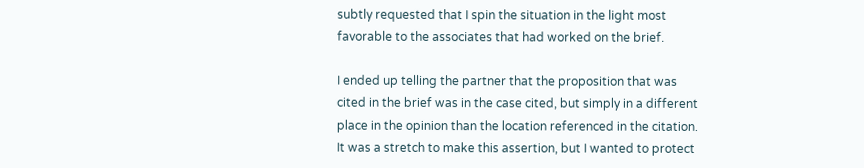subtly requested that I spin the situation in the light most favorable to the associates that had worked on the brief.

I ended up telling the partner that the proposition that was cited in the brief was in the case cited, but simply in a different place in the opinion than the location referenced in the citation. It was a stretch to make this assertion, but I wanted to protect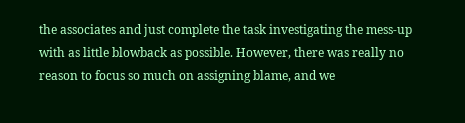the associates and just complete the task investigating the mess-up with as little blowback as possible. However, there was really no reason to focus so much on assigning blame, and we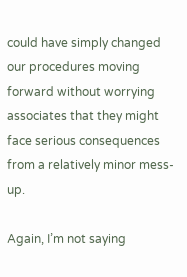could have simply changed our procedures moving forward without worrying associates that they might face serious consequences from a relatively minor mess-up.

Again, I’m not saying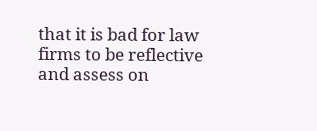that it is bad for law firms to be reflective and assess on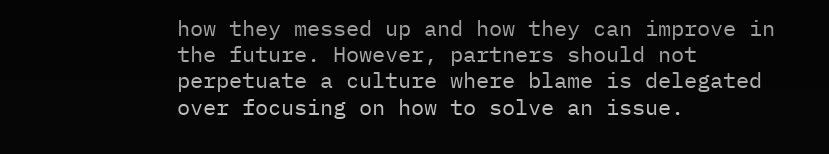how they messed up and how they can improve in the future. However, partners should not perpetuate a culture where blame is delegated over focusing on how to solve an issue.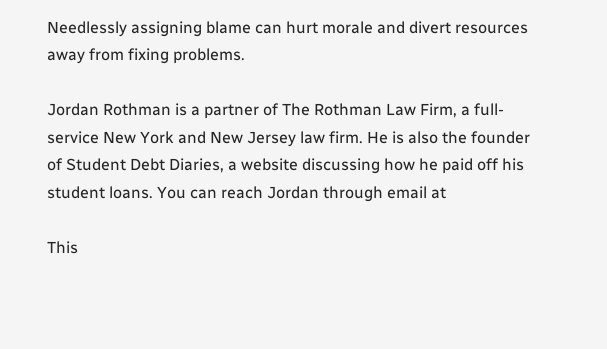Needlessly assigning blame can hurt morale and divert resources away from fixing problems.

Jordan Rothman is a partner of The Rothman Law Firm, a full-service New York and New Jersey law firm. He is also the founder of Student Debt Diaries, a website discussing how he paid off his student loans. You can reach Jordan through email at

This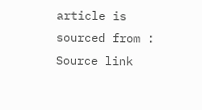article is sourced from : Source link